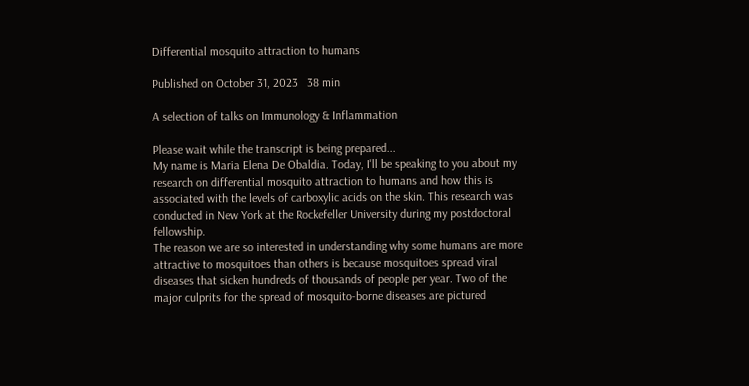Differential mosquito attraction to humans

Published on October 31, 2023   38 min

A selection of talks on Immunology & Inflammation

Please wait while the transcript is being prepared...
My name is Maria Elena De Obaldia. Today, I'll be speaking to you about my research on differential mosquito attraction to humans and how this is associated with the levels of carboxylic acids on the skin. This research was conducted in New York at the Rockefeller University during my postdoctoral fellowship.
The reason we are so interested in understanding why some humans are more attractive to mosquitoes than others is because mosquitoes spread viral diseases that sicken hundreds of thousands of people per year. Two of the major culprits for the spread of mosquito-borne diseases are pictured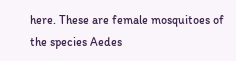here. These are female mosquitoes of the species Aedes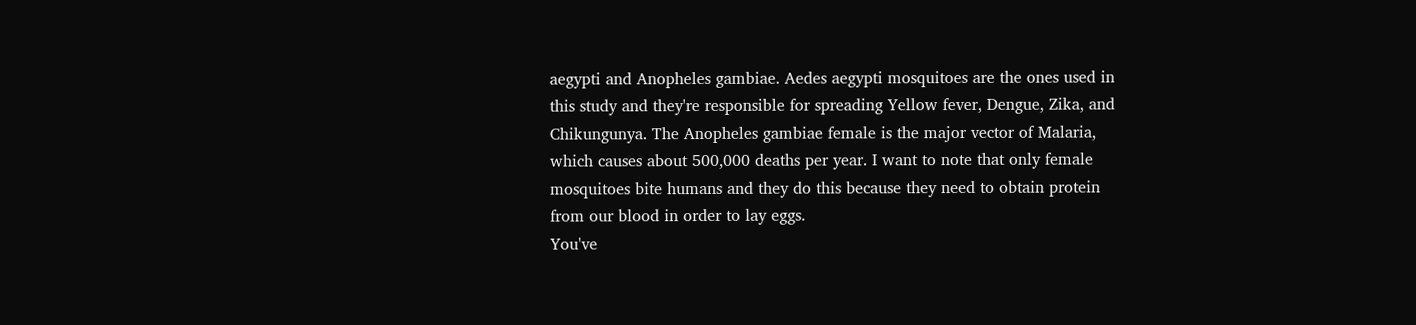aegypti and Anopheles gambiae. Aedes aegypti mosquitoes are the ones used in this study and they're responsible for spreading Yellow fever, Dengue, Zika, and Chikungunya. The Anopheles gambiae female is the major vector of Malaria, which causes about 500,000 deaths per year. I want to note that only female mosquitoes bite humans and they do this because they need to obtain protein from our blood in order to lay eggs.
You've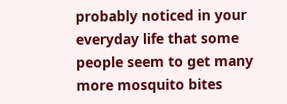probably noticed in your everyday life that some people seem to get many more mosquito bites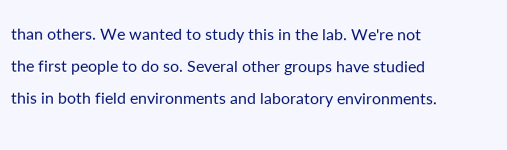than others. We wanted to study this in the lab. We're not the first people to do so. Several other groups have studied this in both field environments and laboratory environments.